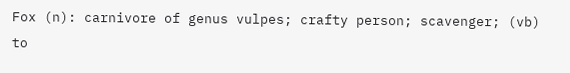Fox (n): carnivore of genus vulpes; crafty person; scavenger; (vb) to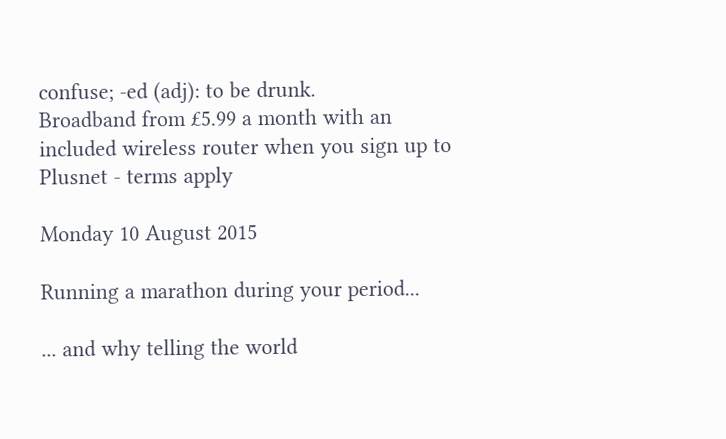confuse; -ed (adj): to be drunk.
Broadband from £5.99 a month with an included wireless router when you sign up to Plusnet - terms apply

Monday 10 August 2015

Running a marathon during your period...

... and why telling the world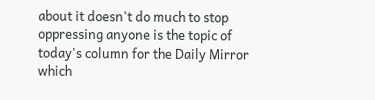about it doesn't do much to stop oppressing anyone is the topic of today's column for the Daily Mirror which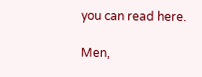you can read here.

Men,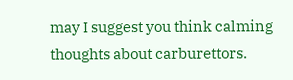may I suggest you think calming thoughts about carburettors.